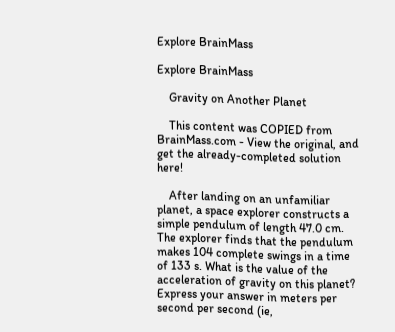Explore BrainMass

Explore BrainMass

    Gravity on Another Planet

    This content was COPIED from BrainMass.com - View the original, and get the already-completed solution here!

    After landing on an unfamiliar planet, a space explorer constructs a simple pendulum of length 47.0 cm. The explorer finds that the pendulum makes 104 complete swings in a time of 133 s. What is the value of the acceleration of gravity on this planet? Express your answer in meters per second per second (ie,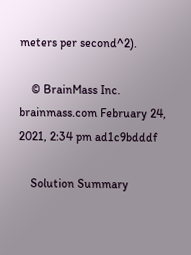meters per second^2).

    © BrainMass Inc. brainmass.com February 24, 2021, 2:34 pm ad1c9bdddf

    Solution Summary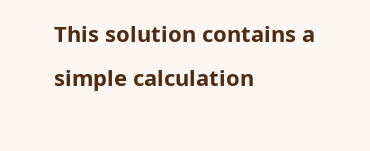This solution contains a simple calculation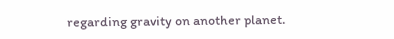regarding gravity on another planet.